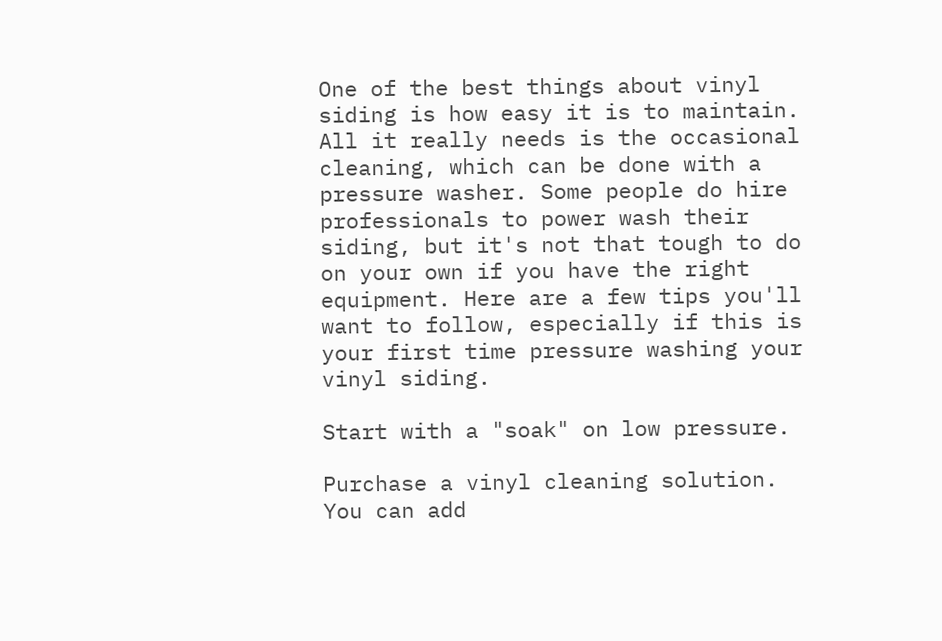One of the best things about vinyl siding is how easy it is to maintain. All it really needs is the occasional cleaning, which can be done with a pressure washer. Some people do hire professionals to power wash their siding, but it's not that tough to do on your own if you have the right equipment. Here are a few tips you'll want to follow, especially if this is your first time pressure washing your vinyl siding.

Start with a "soak" on low pressure.

Purchase a vinyl cleaning solution. You can add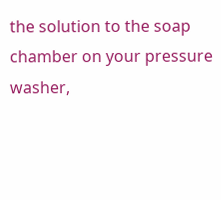the solution to the soap chamber on your pressure washer,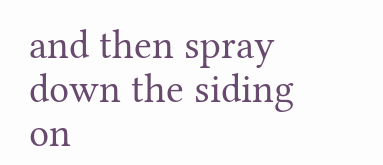and then spray down the siding on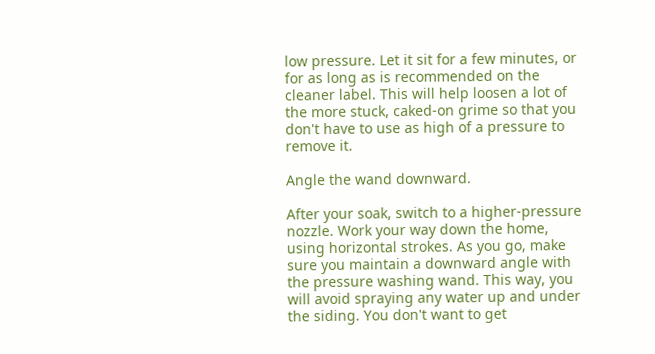low pressure. Let it sit for a few minutes, or for as long as is recommended on the cleaner label. This will help loosen a lot of the more stuck, caked-on grime so that you don't have to use as high of a pressure to remove it.

Angle the wand downward.

After your soak, switch to a higher-pressure nozzle. Work your way down the home, using horizontal strokes. As you go, make sure you maintain a downward angle with the pressure washing wand. This way, you will avoid spraying any water up and under the siding. You don't want to get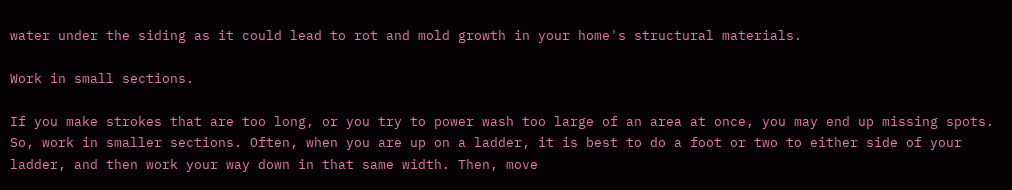water under the siding as it could lead to rot and mold growth in your home's structural materials.

Work in small sections.

If you make strokes that are too long, or you try to power wash too large of an area at once, you may end up missing spots. So, work in smaller sections. Often, when you are up on a ladder, it is best to do a foot or two to either side of your ladder, and then work your way down in that same width. Then, move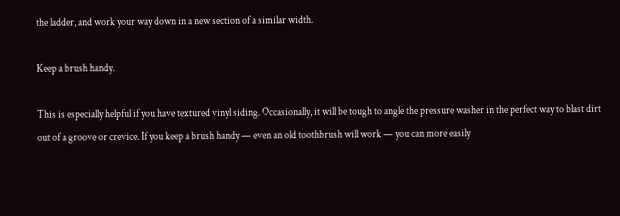the ladder, and work your way down in a new section of a similar width.

Keep a brush handy.

This is especially helpful if you have textured vinyl siding. Occasionally, it will be tough to angle the pressure washer in the perfect way to blast dirt out of a groove or crevice. If you keep a brush handy — even an old toothbrush will work — you can more easily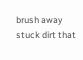brush away stuck dirt that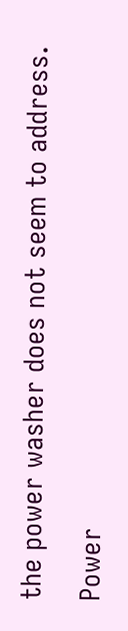the power washer does not seem to address.

Power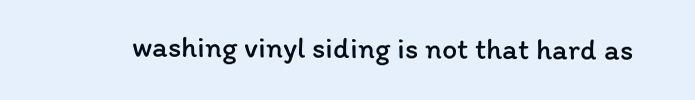washing vinyl siding is not that hard as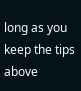long as you keep the tips above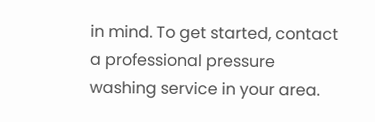in mind. To get started, contact a professional pressure washing service in your area.